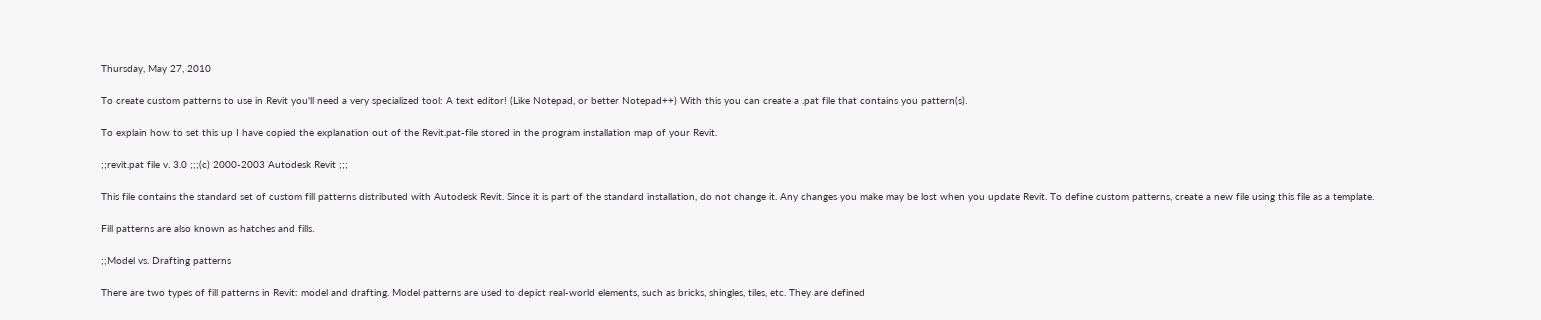Thursday, May 27, 2010

To create custom patterns to use in Revit you'll need a very specialized tool: A text editor! (Like Notepad, or better Notepad++) With this you can create a .pat file that contains you pattern(s).

To explain how to set this up I have copied the explanation out of the Revit.pat-file stored in the program installation map of your Revit.

;;revit.pat file v. 3.0 ;;;(c) 2000-2003 Autodesk Revit ;;;

This file contains the standard set of custom fill patterns distributed with Autodesk Revit. Since it is part of the standard installation, do not change it. Any changes you make may be lost when you update Revit. To define custom patterns, create a new file using this file as a template.

Fill patterns are also known as hatches and fills.

;;Model vs. Drafting patterns

There are two types of fill patterns in Revit: model and drafting. Model patterns are used to depict real-world elements, such as bricks, shingles, tiles, etc. They are defined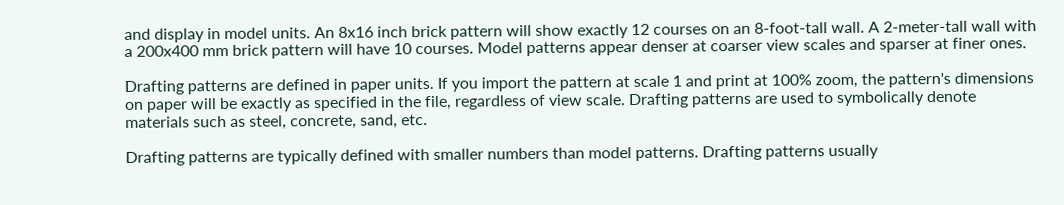and display in model units. An 8x16 inch brick pattern will show exactly 12 courses on an 8-foot-tall wall. A 2-meter-tall wall with a 200x400 mm brick pattern will have 10 courses. Model patterns appear denser at coarser view scales and sparser at finer ones.

Drafting patterns are defined in paper units. If you import the pattern at scale 1 and print at 100% zoom, the pattern's dimensions on paper will be exactly as specified in the file, regardless of view scale. Drafting patterns are used to symbolically denote materials such as steel, concrete, sand, etc.

Drafting patterns are typically defined with smaller numbers than model patterns. Drafting patterns usually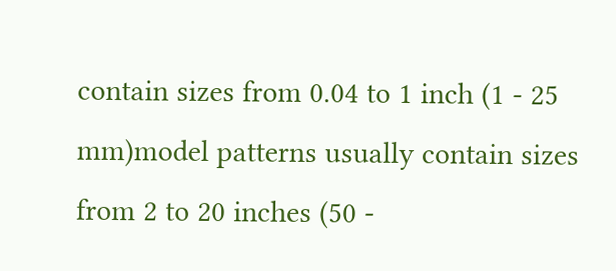contain sizes from 0.04 to 1 inch (1 - 25 mm)model patterns usually contain sizes from 2 to 20 inches (50 -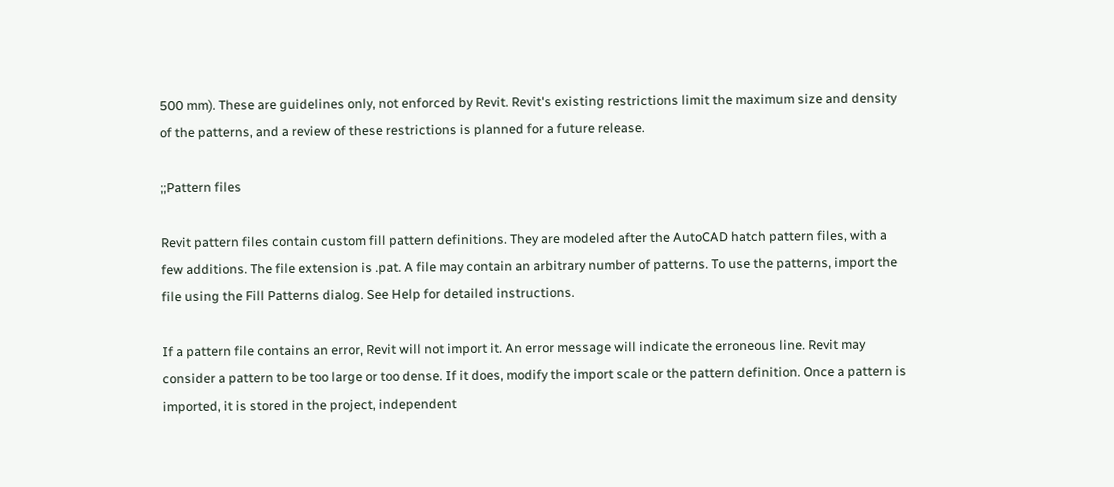500 mm). These are guidelines only, not enforced by Revit. Revit's existing restrictions limit the maximum size and density of the patterns, and a review of these restrictions is planned for a future release.

;;Pattern files

Revit pattern files contain custom fill pattern definitions. They are modeled after the AutoCAD hatch pattern files, with a few additions. The file extension is .pat. A file may contain an arbitrary number of patterns. To use the patterns, import the file using the Fill Patterns dialog. See Help for detailed instructions.

If a pattern file contains an error, Revit will not import it. An error message will indicate the erroneous line. Revit may consider a pattern to be too large or too dense. If it does, modify the import scale or the pattern definition. Once a pattern is imported, it is stored in the project, independent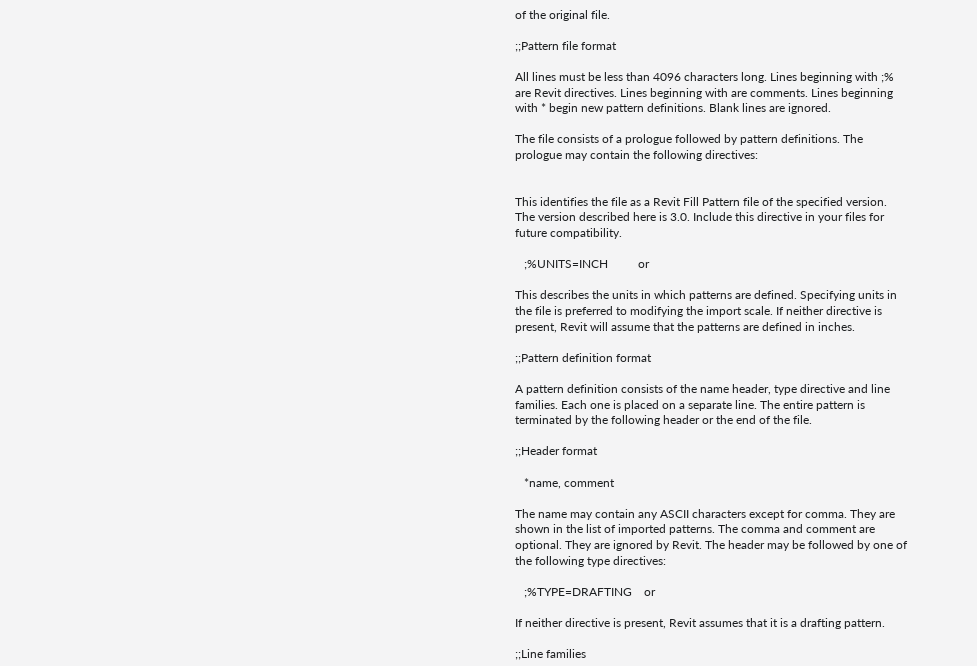of the original file.

;;Pattern file format

All lines must be less than 4096 characters long. Lines beginning with ;% are Revit directives. Lines beginning with are comments. Lines beginning with * begin new pattern definitions. Blank lines are ignored.

The file consists of a prologue followed by pattern definitions. The prologue may contain the following directives:


This identifies the file as a Revit Fill Pattern file of the specified version. The version described here is 3.0. Include this directive in your files for future compatibility.

   ;%UNITS=INCH          or

This describes the units in which patterns are defined. Specifying units in the file is preferred to modifying the import scale. If neither directive is present, Revit will assume that the patterns are defined in inches.

;;Pattern definition format

A pattern definition consists of the name header, type directive and line families. Each one is placed on a separate line. The entire pattern is terminated by the following header or the end of the file.

;;Header format

   *name, comment

The name may contain any ASCII characters except for comma. They are shown in the list of imported patterns. The comma and comment are optional. They are ignored by Revit. The header may be followed by one of the following type directives:

   ;%TYPE=DRAFTING    or

If neither directive is present, Revit assumes that it is a drafting pattern.

;;Line families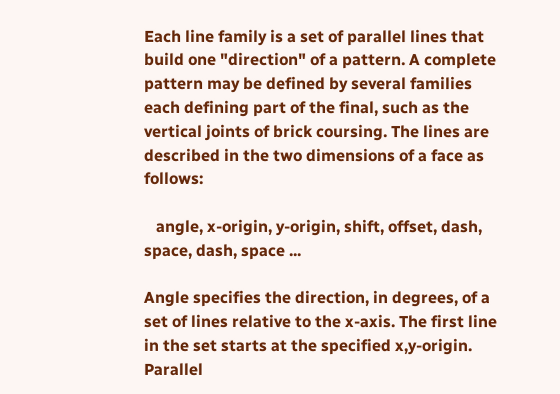Each line family is a set of parallel lines that build one "direction" of a pattern. A complete pattern may be defined by several families each defining part of the final, such as the vertical joints of brick coursing. The lines are described in the two dimensions of a face as follows:

   angle, x-origin, y-origin, shift, offset, dash, space, dash, space ...

Angle specifies the direction, in degrees, of a set of lines relative to the x-axis. The first line in the set starts at the specified x,y-origin. Parallel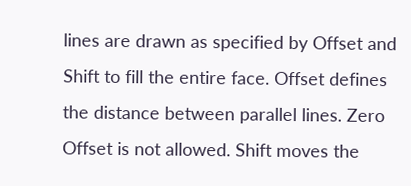lines are drawn as specified by Offset and Shift to fill the entire face. Offset defines the distance between parallel lines. Zero Offset is not allowed. Shift moves the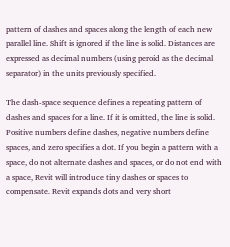pattern of dashes and spaces along the length of each new parallel line. Shift is ignored if the line is solid. Distances are expressed as decimal numbers (using peroid as the decimal separator) in the units previously specified.

The dash-space sequence defines a repeating pattern of dashes and spaces for a line. If it is omitted, the line is solid. Positive numbers define dashes, negative numbers define spaces, and zero specifies a dot. If you begin a pattern with a space, do not alternate dashes and spaces, or do not end with a space, Revit will introduce tiny dashes or spaces to compensate. Revit expands dots and very short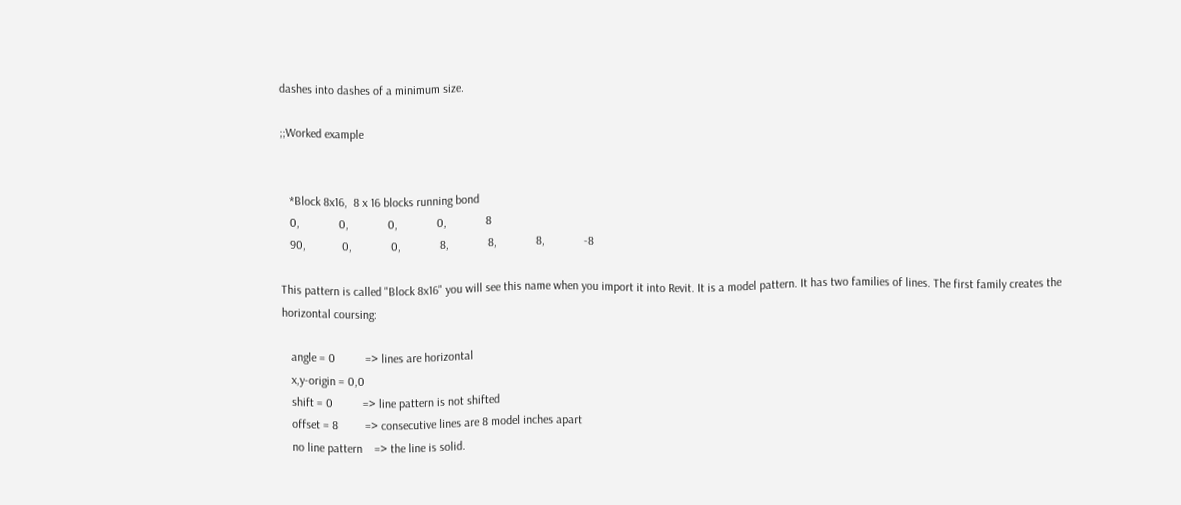dashes into dashes of a minimum size.

;;Worked example


   *Block 8x16,  8 x 16 blocks running bond
   0,             0,             0,             0,             8
   90,            0,             0,             8,             8,             8,             -8

This pattern is called "Block 8x16" you will see this name when you import it into Revit. It is a model pattern. It has two families of lines. The first family creates the horizontal coursing:

   angle = 0          => lines are horizontal
   x,y-origin = 0,0
   shift = 0          => line pattern is not shifted
   offset = 8         => consecutive lines are 8 model inches apart
   no line pattern    => the line is solid.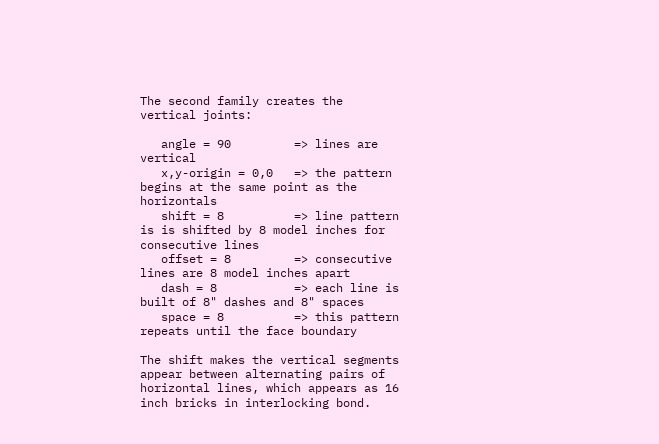The second family creates the vertical joints:

   angle = 90         => lines are vertical
   x,y-origin = 0,0   => the pattern begins at the same point as the horizontals
   shift = 8          => line pattern is is shifted by 8 model inches for consecutive lines
   offset = 8         => consecutive lines are 8 model inches apart
   dash = 8           => each line is built of 8" dashes and 8" spaces
   space = 8          => this pattern repeats until the face boundary

The shift makes the vertical segments appear between alternating pairs of horizontal lines, which appears as 16 inch bricks in interlocking bond.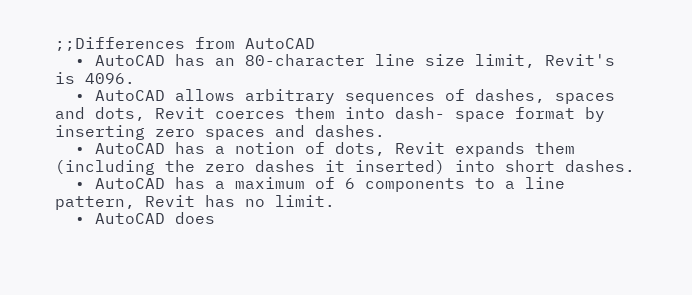;;Differences from AutoCAD
  • AutoCAD has an 80-character line size limit, Revit's is 4096.
  • AutoCAD allows arbitrary sequences of dashes, spaces and dots, Revit coerces them into dash- space format by inserting zero spaces and dashes.
  • AutoCAD has a notion of dots, Revit expands them (including the zero dashes it inserted) into short dashes.
  • AutoCAD has a maximum of 6 components to a line pattern, Revit has no limit.
  • AutoCAD does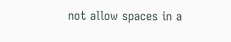not allow spaces in a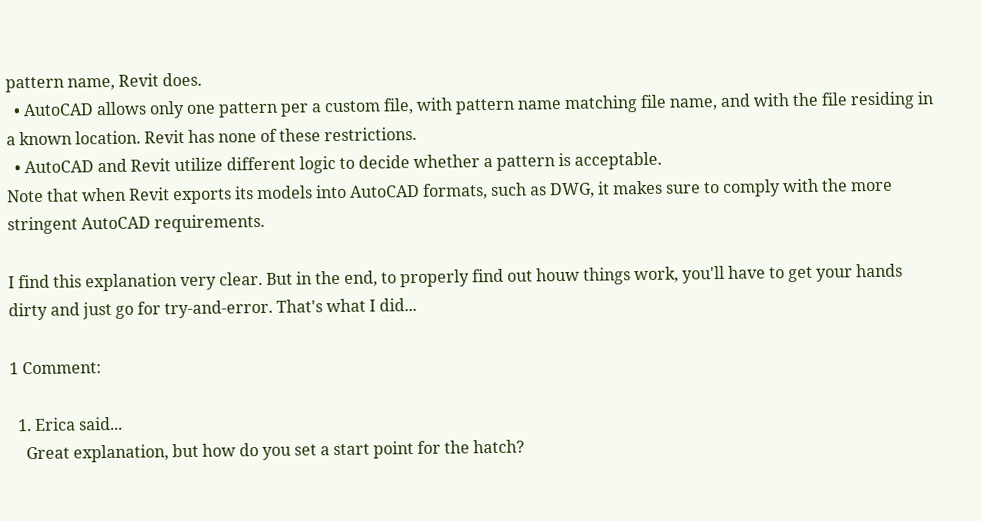pattern name, Revit does.
  • AutoCAD allows only one pattern per a custom file, with pattern name matching file name, and with the file residing in a known location. Revit has none of these restrictions.
  • AutoCAD and Revit utilize different logic to decide whether a pattern is acceptable.
Note that when Revit exports its models into AutoCAD formats, such as DWG, it makes sure to comply with the more stringent AutoCAD requirements.

I find this explanation very clear. But in the end, to properly find out houw things work, you'll have to get your hands dirty and just go for try-and-error. That's what I did...

1 Comment:

  1. Erica said...
    Great explanation, but how do you set a start point for the hatch?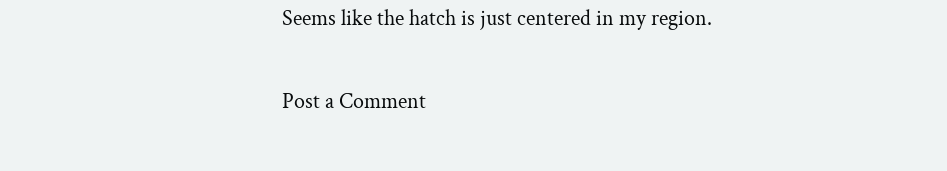Seems like the hatch is just centered in my region.

Post a Comment